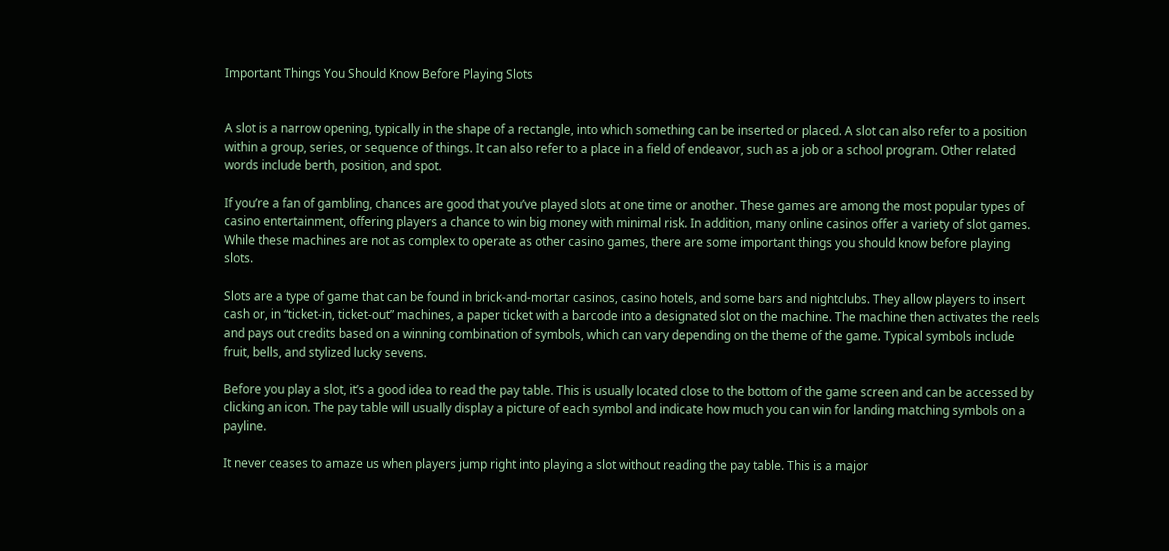Important Things You Should Know Before Playing Slots


A slot is a narrow opening, typically in the shape of a rectangle, into which something can be inserted or placed. A slot can also refer to a position within a group, series, or sequence of things. It can also refer to a place in a field of endeavor, such as a job or a school program. Other related words include berth, position, and spot.

If you’re a fan of gambling, chances are good that you’ve played slots at one time or another. These games are among the most popular types of casino entertainment, offering players a chance to win big money with minimal risk. In addition, many online casinos offer a variety of slot games. While these machines are not as complex to operate as other casino games, there are some important things you should know before playing slots.

Slots are a type of game that can be found in brick-and-mortar casinos, casino hotels, and some bars and nightclubs. They allow players to insert cash or, in “ticket-in, ticket-out” machines, a paper ticket with a barcode into a designated slot on the machine. The machine then activates the reels and pays out credits based on a winning combination of symbols, which can vary depending on the theme of the game. Typical symbols include fruit, bells, and stylized lucky sevens.

Before you play a slot, it’s a good idea to read the pay table. This is usually located close to the bottom of the game screen and can be accessed by clicking an icon. The pay table will usually display a picture of each symbol and indicate how much you can win for landing matching symbols on a payline.

It never ceases to amaze us when players jump right into playing a slot without reading the pay table. This is a major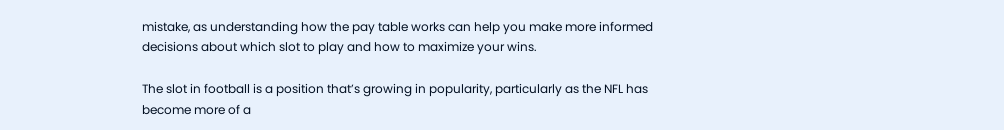mistake, as understanding how the pay table works can help you make more informed decisions about which slot to play and how to maximize your wins.

The slot in football is a position that’s growing in popularity, particularly as the NFL has become more of a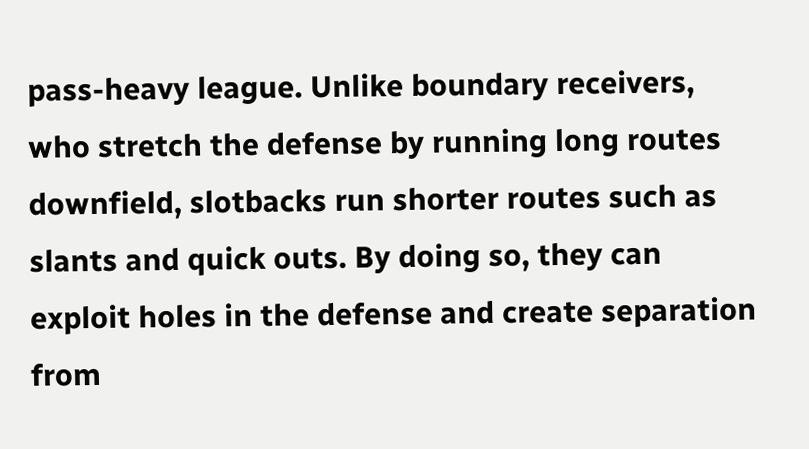pass-heavy league. Unlike boundary receivers, who stretch the defense by running long routes downfield, slotbacks run shorter routes such as slants and quick outs. By doing so, they can exploit holes in the defense and create separation from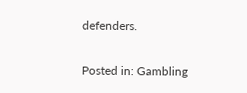defenders.

Posted in: Gambling